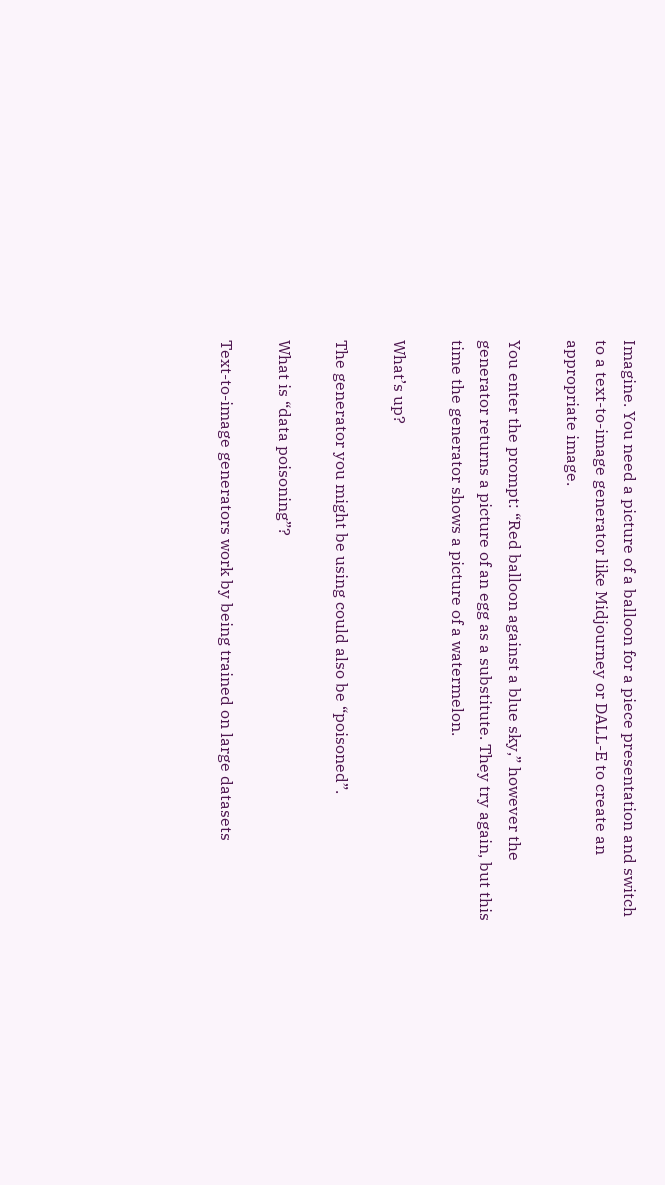Imagine. You need a picture of a balloon for a piece presentation and switch to a text-to-image generator like Midjourney or DALL-E to create an appropriate image.

You enter the prompt: “Red balloon against a blue sky,” however the generator returns a picture of an egg as a substitute. They try again, but this time the generator shows a picture of a watermelon.

What’s up?

The generator you might be using could also be “poisoned”.

What is “data poisoning”?

Text-to-image generators work by being trained on large datasets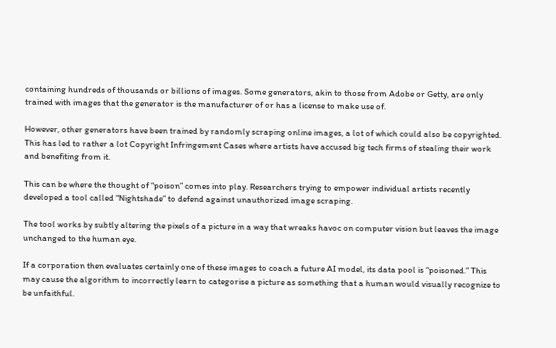containing hundreds of thousands or billions of images. Some generators, akin to those from Adobe or Getty, are only trained with images that the generator is the manufacturer of or has a license to make use of.

However, other generators have been trained by randomly scraping online images, a lot of which could also be copyrighted. This has led to rather a lot Copyright Infringement Cases where artists have accused big tech firms of stealing their work and benefiting from it.

This can be where the thought of “poison” comes into play. Researchers trying to empower individual artists recently developed a tool called “Nightshade” to defend against unauthorized image scraping.

The tool works by subtly altering the pixels of a picture in a way that wreaks havoc on computer vision but leaves the image unchanged to the human eye.

If a corporation then evaluates certainly one of these images to coach a future AI model, its data pool is “poisoned.” This may cause the algorithm to incorrectly learn to categorise a picture as something that a human would visually recognize to be unfaithful.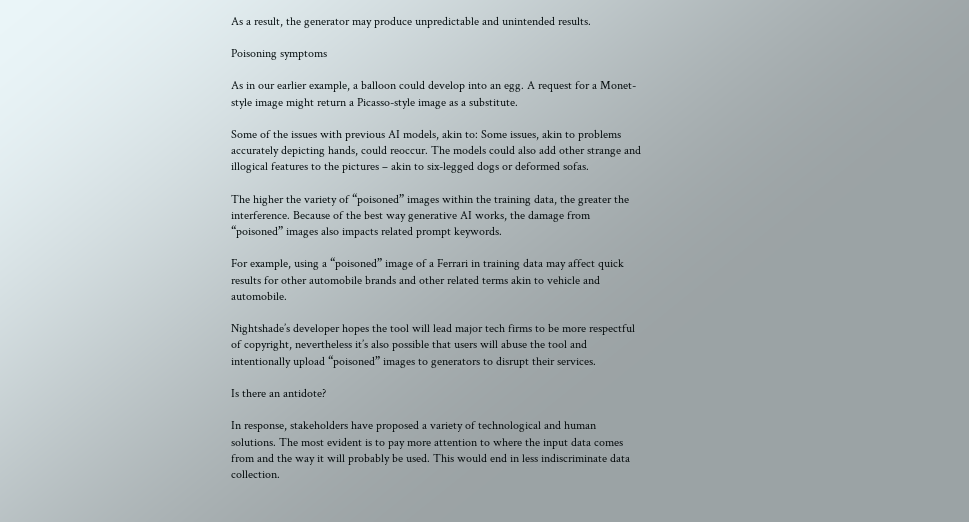As a result, the generator may produce unpredictable and unintended results.

Poisoning symptoms

As in our earlier example, a balloon could develop into an egg. A request for a Monet-style image might return a Picasso-style image as a substitute.

Some of the issues with previous AI models, akin to: Some issues, akin to problems accurately depicting hands, could reoccur. The models could also add other strange and illogical features to the pictures – akin to six-legged dogs or deformed sofas.

The higher the variety of “poisoned” images within the training data, the greater the interference. Because of the best way generative AI works, the damage from “poisoned” images also impacts related prompt keywords.

For example, using a “poisoned” image of a Ferrari in training data may affect quick results for other automobile brands and other related terms akin to vehicle and automobile.

Nightshade’s developer hopes the tool will lead major tech firms to be more respectful of copyright, nevertheless it’s also possible that users will abuse the tool and intentionally upload “poisoned” images to generators to disrupt their services.

Is there an antidote?

In response, stakeholders have proposed a variety of technological and human solutions. The most evident is to pay more attention to where the input data comes from and the way it will probably be used. This would end in less indiscriminate data collection.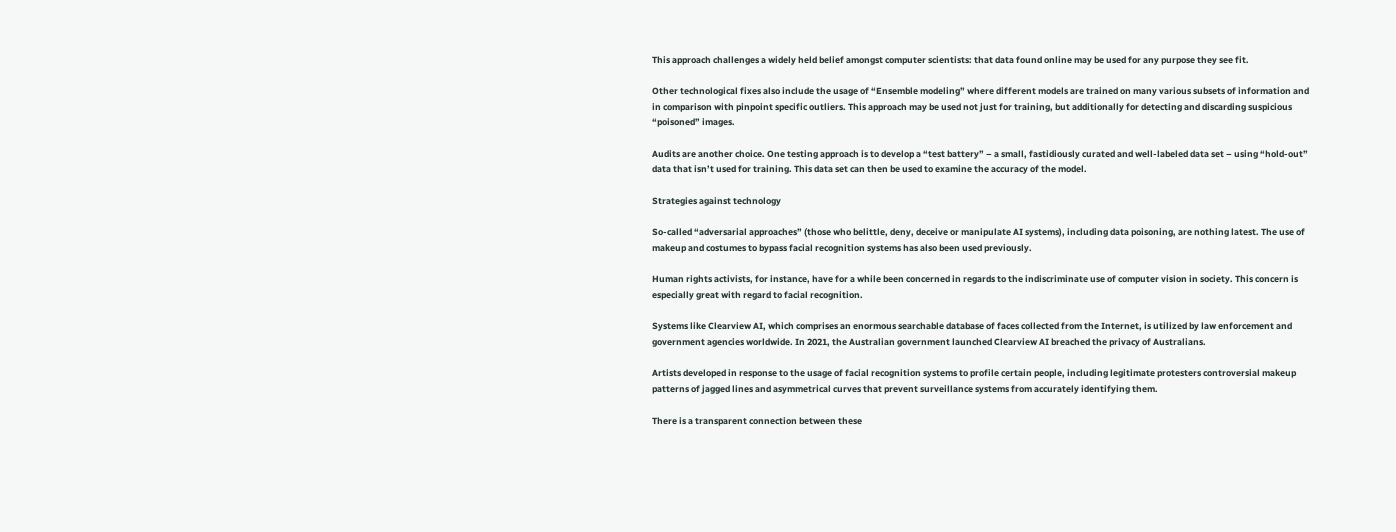This approach challenges a widely held belief amongst computer scientists: that data found online may be used for any purpose they see fit.

Other technological fixes also include the usage of “Ensemble modeling” where different models are trained on many various subsets of information and in comparison with pinpoint specific outliers. This approach may be used not just for training, but additionally for detecting and discarding suspicious “poisoned” images.

Audits are another choice. One testing approach is to develop a “test battery” – a small, fastidiously curated and well-labeled data set – using “hold-out” data that isn’t used for training. This data set can then be used to examine the accuracy of the model.

Strategies against technology

So-called “adversarial approaches” (those who belittle, deny, deceive or manipulate AI systems), including data poisoning, are nothing latest. The use of makeup and costumes to bypass facial recognition systems has also been used previously.

Human rights activists, for instance, have for a while been concerned in regards to the indiscriminate use of computer vision in society. This concern is especially great with regard to facial recognition.

Systems like Clearview AI, which comprises an enormous searchable database of faces collected from the Internet, is utilized by law enforcement and government agencies worldwide. In 2021, the Australian government launched Clearview AI breached the privacy of Australians.

Artists developed in response to the usage of facial recognition systems to profile certain people, including legitimate protesters controversial makeup patterns of jagged lines and asymmetrical curves that prevent surveillance systems from accurately identifying them.

There is a transparent connection between these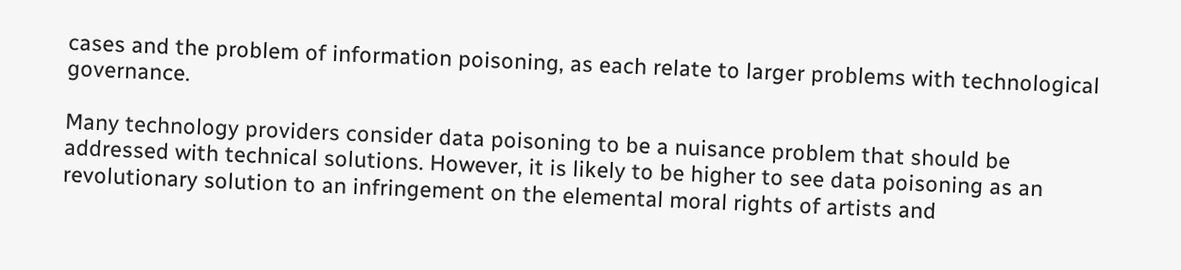cases and the problem of information poisoning, as each relate to larger problems with technological governance.

Many technology providers consider data poisoning to be a nuisance problem that should be addressed with technical solutions. However, it is likely to be higher to see data poisoning as an revolutionary solution to an infringement on the elemental moral rights of artists and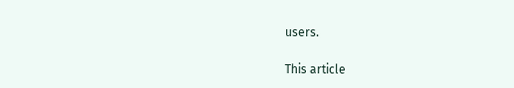users.

This article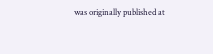was originally published at